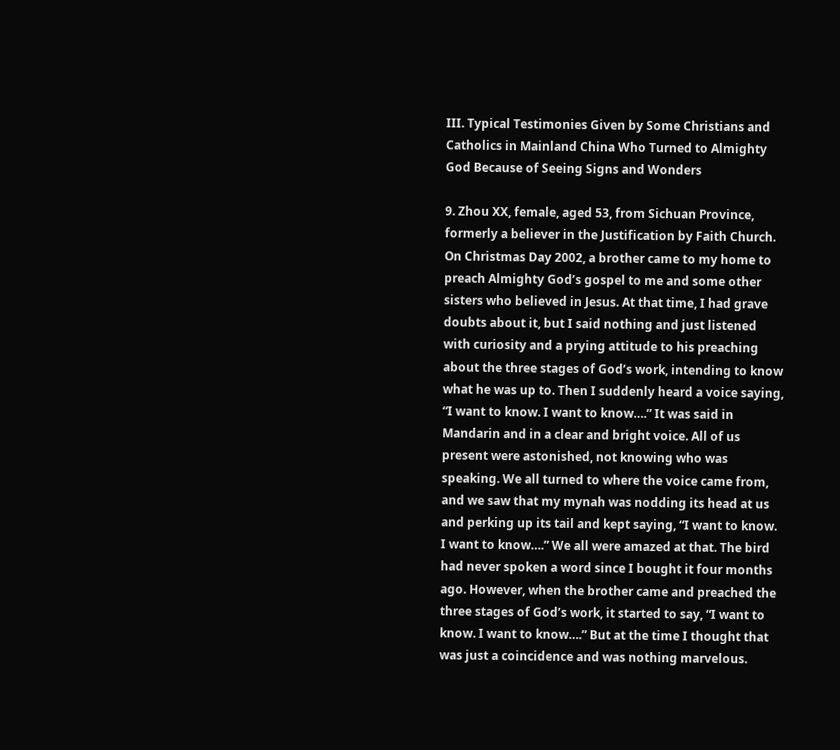III. Typical Testimonies Given by Some Christians and Catholics in Mainland China Who Turned to Almighty God Because of Seeing Signs and Wonders

9. Zhou XX, female, aged 53, from Sichuan Province, formerly a believer in the Justification by Faith Church. On Christmas Day 2002, a brother came to my home to preach Almighty God’s gospel to me and some other sisters who believed in Jesus. At that time, I had grave doubts about it, but I said nothing and just listened with curiosity and a prying attitude to his preaching about the three stages of God’s work, intending to know what he was up to. Then I suddenly heard a voice saying, “I want to know. I want to know….” It was said in Mandarin and in a clear and bright voice. All of us present were astonished, not knowing who was speaking. We all turned to where the voice came from, and we saw that my mynah was nodding its head at us and perking up its tail and kept saying, “I want to know. I want to know….” We all were amazed at that. The bird had never spoken a word since I bought it four months ago. However, when the brother came and preached the three stages of God’s work, it started to say, “I want to know. I want to know….” But at the time I thought that was just a coincidence and was nothing marvelous.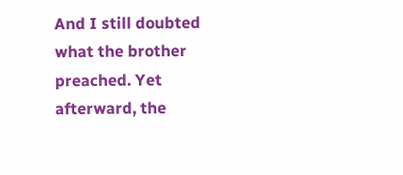And I still doubted what the brother preached. Yet afterward, the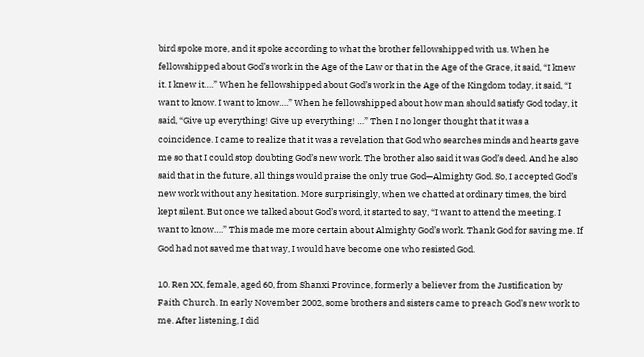bird spoke more, and it spoke according to what the brother fellowshipped with us. When he fellowshipped about God’s work in the Age of the Law or that in the Age of the Grace, it said, “I knew it. I knew it….” When he fellowshipped about God’s work in the Age of the Kingdom today, it said, “I want to know. I want to know….” When he fellowshipped about how man should satisfy God today, it said, “Give up everything! Give up everything! …” Then I no longer thought that it was a coincidence. I came to realize that it was a revelation that God who searches minds and hearts gave me so that I could stop doubting God’s new work. The brother also said it was God’s deed. And he also said that in the future, all things would praise the only true God—Almighty God. So, I accepted God’s new work without any hesitation. More surprisingly, when we chatted at ordinary times, the bird kept silent. But once we talked about God’s word, it started to say, “I want to attend the meeting. I want to know….” This made me more certain about Almighty God’s work. Thank God for saving me. If God had not saved me that way, I would have become one who resisted God.

10. Ren XX, female, aged 60, from Shanxi Province, formerly a believer from the Justification by Faith Church. In early November 2002, some brothers and sisters came to preach God’s new work to me. After listening, I did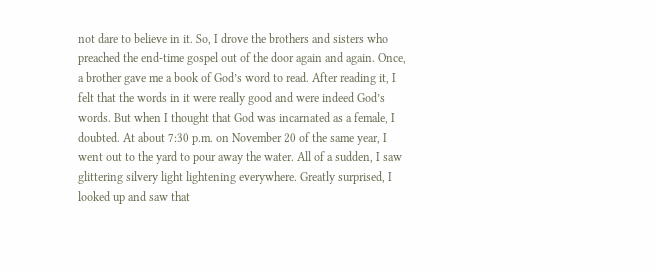not dare to believe in it. So, I drove the brothers and sisters who preached the end-time gospel out of the door again and again. Once, a brother gave me a book of God’s word to read. After reading it, I felt that the words in it were really good and were indeed God’s words. But when I thought that God was incarnated as a female, I doubted. At about 7:30 p.m. on November 20 of the same year, I went out to the yard to pour away the water. All of a sudden, I saw glittering silvery light lightening everywhere. Greatly surprised, I looked up and saw that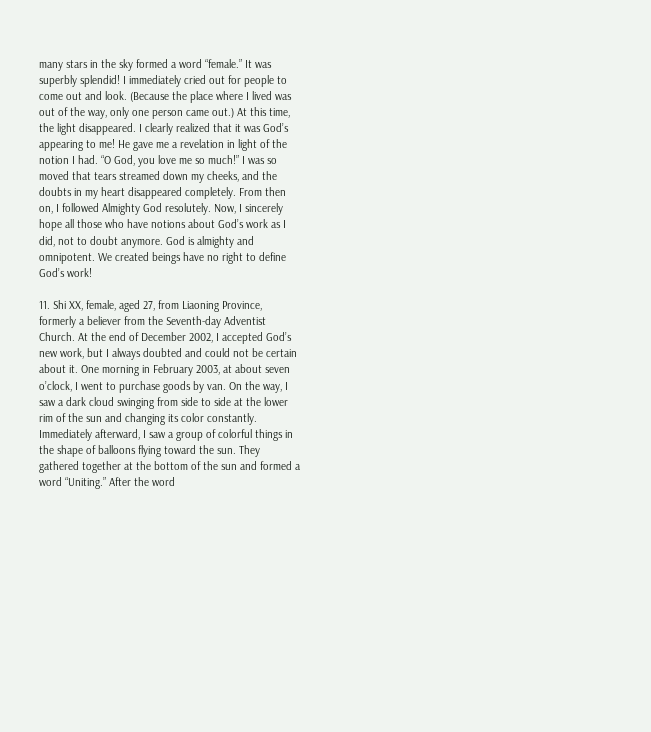many stars in the sky formed a word “female.” It was superbly splendid! I immediately cried out for people to come out and look. (Because the place where I lived was out of the way, only one person came out.) At this time, the light disappeared. I clearly realized that it was God’s appearing to me! He gave me a revelation in light of the notion I had. “O God, you love me so much!” I was so moved that tears streamed down my cheeks, and the doubts in my heart disappeared completely. From then on, I followed Almighty God resolutely. Now, I sincerely hope all those who have notions about God’s work as I did, not to doubt anymore. God is almighty and omnipotent. We created beings have no right to define God’s work!

11. Shi XX, female, aged 27, from Liaoning Province, formerly a believer from the Seventh-day Adventist Church. At the end of December 2002, I accepted God’s new work, but I always doubted and could not be certain about it. One morning in February 2003, at about seven o’clock, I went to purchase goods by van. On the way, I saw a dark cloud swinging from side to side at the lower rim of the sun and changing its color constantly. Immediately afterward, I saw a group of colorful things in the shape of balloons flying toward the sun. They gathered together at the bottom of the sun and formed a word “Uniting.” After the word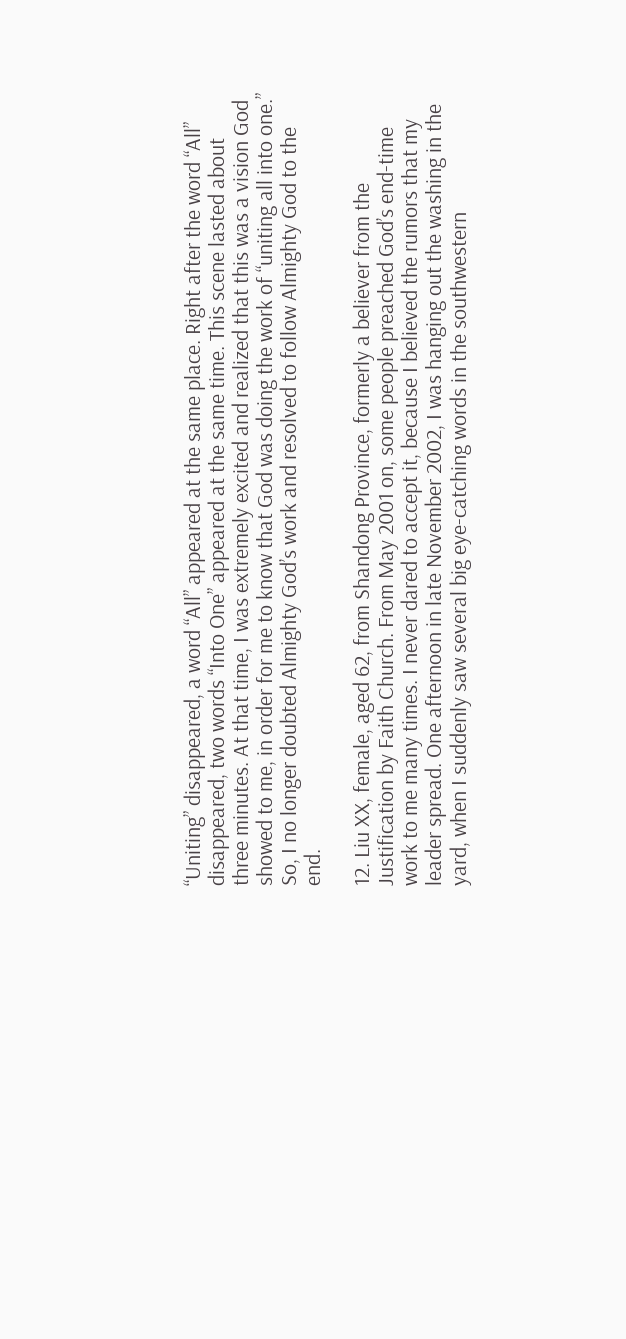“Uniting” disappeared, a word “All” appeared at the same place. Right after the word “All” disappeared, two words “Into One” appeared at the same time. This scene lasted about three minutes. At that time, I was extremely excited and realized that this was a vision God showed to me, in order for me to know that God was doing the work of “uniting all into one.” So, I no longer doubted Almighty God’s work and resolved to follow Almighty God to the end.

12. Liu XX, female, aged 62, from Shandong Province, formerly a believer from the Justification by Faith Church. From May 2001 on, some people preached God’s end-time work to me many times. I never dared to accept it, because I believed the rumors that my leader spread. One afternoon in late November 2002, I was hanging out the washing in the yard, when I suddenly saw several big eye-catching words in the southwestern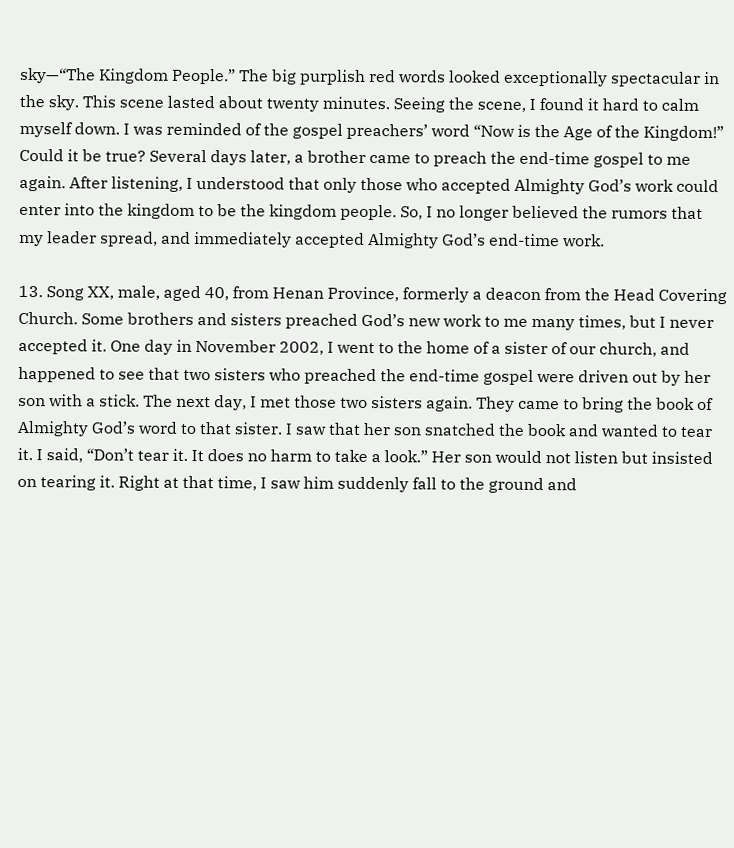sky—“The Kingdom People.” The big purplish red words looked exceptionally spectacular in the sky. This scene lasted about twenty minutes. Seeing the scene, I found it hard to calm myself down. I was reminded of the gospel preachers’ word “Now is the Age of the Kingdom!” Could it be true? Several days later, a brother came to preach the end-time gospel to me again. After listening, I understood that only those who accepted Almighty God’s work could enter into the kingdom to be the kingdom people. So, I no longer believed the rumors that my leader spread, and immediately accepted Almighty God’s end-time work.

13. Song XX, male, aged 40, from Henan Province, formerly a deacon from the Head Covering Church. Some brothers and sisters preached God’s new work to me many times, but I never accepted it. One day in November 2002, I went to the home of a sister of our church, and happened to see that two sisters who preached the end-time gospel were driven out by her son with a stick. The next day, I met those two sisters again. They came to bring the book of Almighty God’s word to that sister. I saw that her son snatched the book and wanted to tear it. I said, “Don’t tear it. It does no harm to take a look.” Her son would not listen but insisted on tearing it. Right at that time, I saw him suddenly fall to the ground and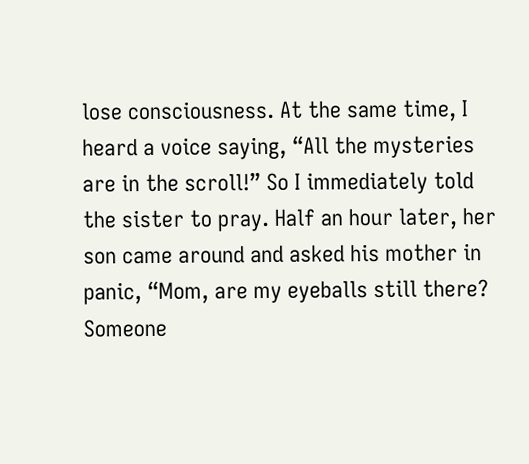lose consciousness. At the same time, I heard a voice saying, “All the mysteries are in the scroll!” So I immediately told the sister to pray. Half an hour later, her son came around and asked his mother in panic, “Mom, are my eyeballs still there? Someone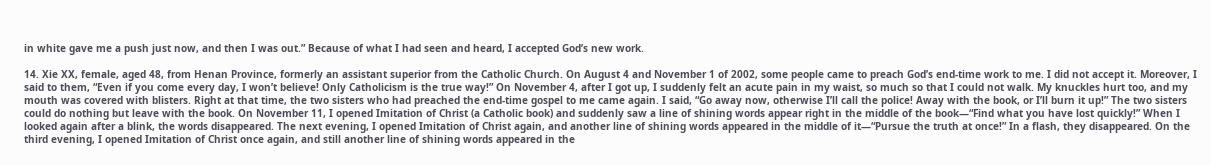in white gave me a push just now, and then I was out.” Because of what I had seen and heard, I accepted God’s new work.

14. Xie XX, female, aged 48, from Henan Province, formerly an assistant superior from the Catholic Church. On August 4 and November 1 of 2002, some people came to preach God’s end-time work to me. I did not accept it. Moreover, I said to them, “Even if you come every day, I won’t believe! Only Catholicism is the true way!” On November 4, after I got up, I suddenly felt an acute pain in my waist, so much so that I could not walk. My knuckles hurt too, and my mouth was covered with blisters. Right at that time, the two sisters who had preached the end-time gospel to me came again. I said, “Go away now, otherwise I’ll call the police! Away with the book, or I’ll burn it up!” The two sisters could do nothing but leave with the book. On November 11, I opened Imitation of Christ (a Catholic book) and suddenly saw a line of shining words appear right in the middle of the book—“Find what you have lost quickly!” When I looked again after a blink, the words disappeared. The next evening, I opened Imitation of Christ again, and another line of shining words appeared in the middle of it—“Pursue the truth at once!” In a flash, they disappeared. On the third evening, I opened Imitation of Christ once again, and still another line of shining words appeared in the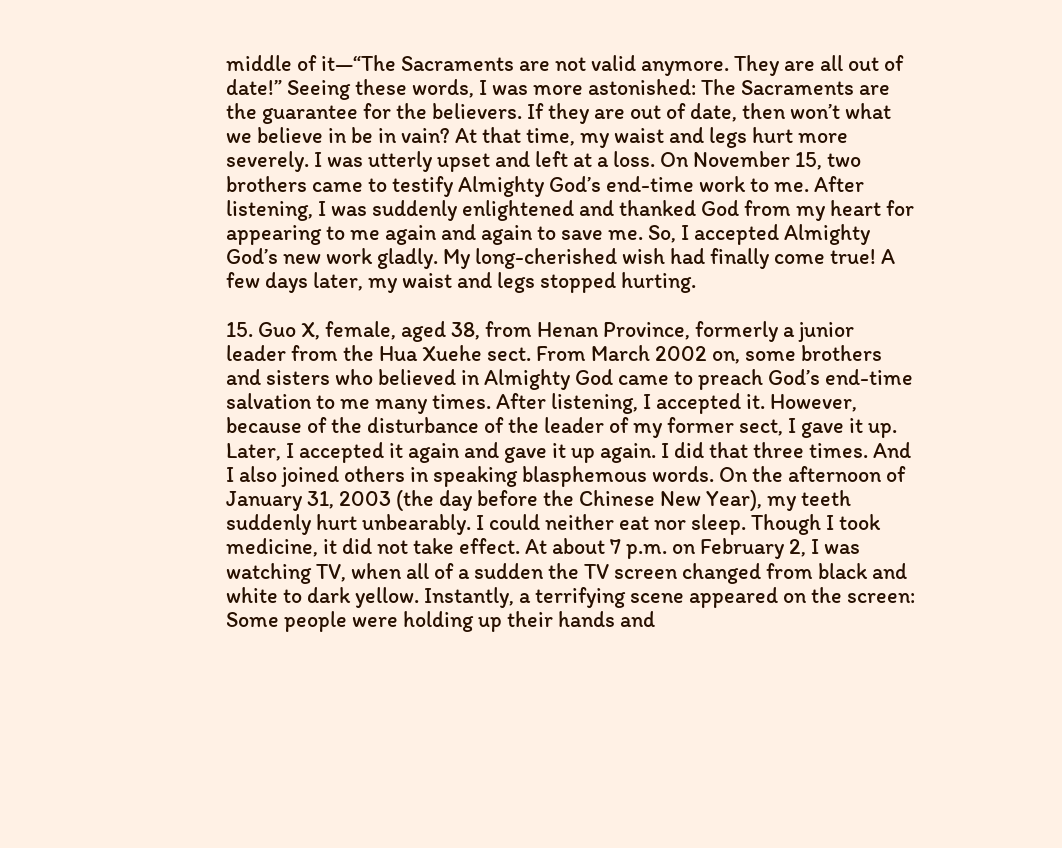middle of it—“The Sacraments are not valid anymore. They are all out of date!” Seeing these words, I was more astonished: The Sacraments are the guarantee for the believers. If they are out of date, then won’t what we believe in be in vain? At that time, my waist and legs hurt more severely. I was utterly upset and left at a loss. On November 15, two brothers came to testify Almighty God’s end-time work to me. After listening, I was suddenly enlightened and thanked God from my heart for appearing to me again and again to save me. So, I accepted Almighty God’s new work gladly. My long-cherished wish had finally come true! A few days later, my waist and legs stopped hurting.

15. Guo X, female, aged 38, from Henan Province, formerly a junior leader from the Hua Xuehe sect. From March 2002 on, some brothers and sisters who believed in Almighty God came to preach God’s end-time salvation to me many times. After listening, I accepted it. However, because of the disturbance of the leader of my former sect, I gave it up. Later, I accepted it again and gave it up again. I did that three times. And I also joined others in speaking blasphemous words. On the afternoon of January 31, 2003 (the day before the Chinese New Year), my teeth suddenly hurt unbearably. I could neither eat nor sleep. Though I took medicine, it did not take effect. At about 7 p.m. on February 2, I was watching TV, when all of a sudden the TV screen changed from black and white to dark yellow. Instantly, a terrifying scene appeared on the screen: Some people were holding up their hands and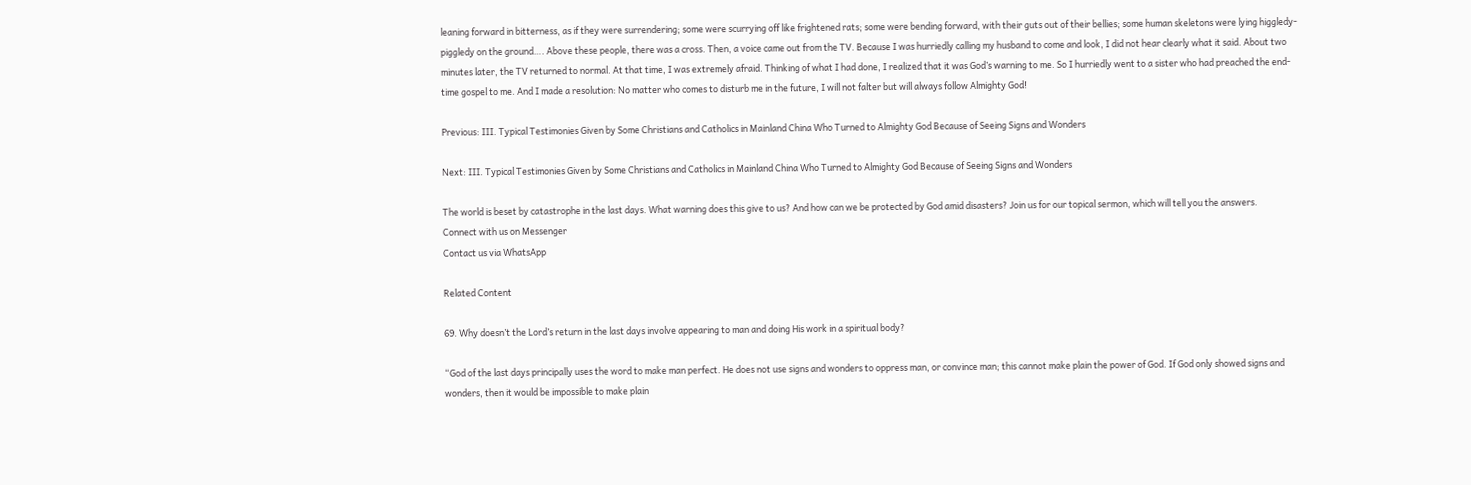leaning forward in bitterness, as if they were surrendering; some were scurrying off like frightened rats; some were bending forward, with their guts out of their bellies; some human skeletons were lying higgledy-piggledy on the ground…. Above these people, there was a cross. Then, a voice came out from the TV. Because I was hurriedly calling my husband to come and look, I did not hear clearly what it said. About two minutes later, the TV returned to normal. At that time, I was extremely afraid. Thinking of what I had done, I realized that it was God’s warning to me. So I hurriedly went to a sister who had preached the end-time gospel to me. And I made a resolution: No matter who comes to disturb me in the future, I will not falter but will always follow Almighty God!

Previous: III. Typical Testimonies Given by Some Christians and Catholics in Mainland China Who Turned to Almighty God Because of Seeing Signs and Wonders

Next: III. Typical Testimonies Given by Some Christians and Catholics in Mainland China Who Turned to Almighty God Because of Seeing Signs and Wonders

The world is beset by catastrophe in the last days. What warning does this give to us? And how can we be protected by God amid disasters? Join us for our topical sermon, which will tell you the answers.
Connect with us on Messenger
Contact us via WhatsApp

Related Content

69. Why doesn’t the Lord’s return in the last days involve appearing to man and doing His work in a spiritual body?

“God of the last days principally uses the word to make man perfect. He does not use signs and wonders to oppress man, or convince man; this cannot make plain the power of God. If God only showed signs and wonders, then it would be impossible to make plain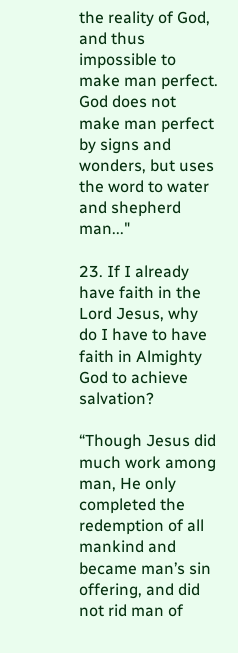the reality of God, and thus impossible to make man perfect. God does not make man perfect by signs and wonders, but uses the word to water and shepherd man..."

23. If I already have faith in the Lord Jesus, why do I have to have faith in Almighty God to achieve salvation?

“Though Jesus did much work among man, He only completed the redemption of all mankind and became man’s sin offering, and did not rid man of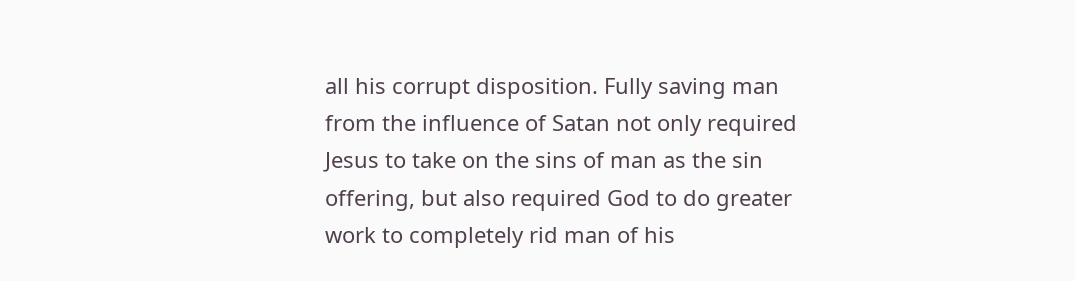all his corrupt disposition. Fully saving man from the influence of Satan not only required Jesus to take on the sins of man as the sin offering, but also required God to do greater work to completely rid man of his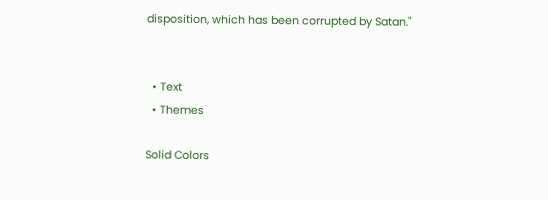disposition, which has been corrupted by Satan."


  • Text
  • Themes

Solid Colors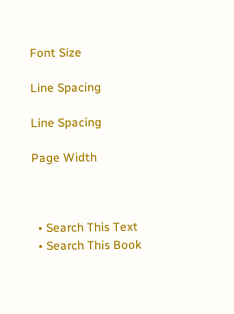Font Size

Line Spacing

Line Spacing

Page Width



  • Search This Text
  • Search This Book